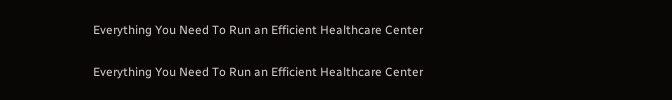Everything You Need To Run an Efficient Healthcare Center

Everything You Need To Run an Efficient Healthcare Center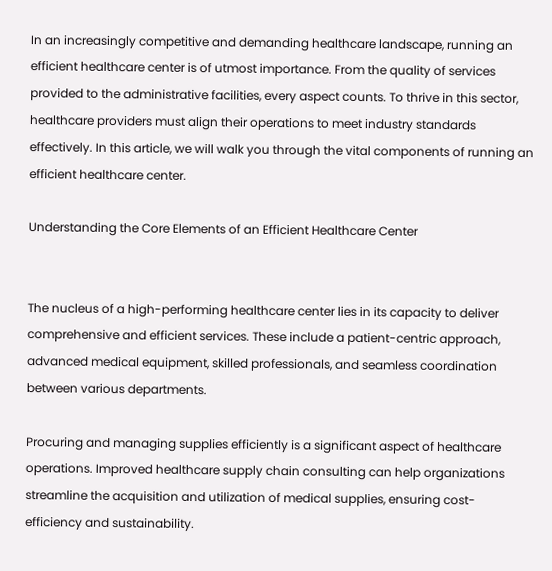In an increasingly competitive and demanding healthcare landscape, running an efficient healthcare center is of utmost importance. From the quality of services provided to the administrative facilities, every aspect counts. To thrive in this sector, healthcare providers must align their operations to meet industry standards effectively. In this article, we will walk you through the vital components of running an efficient healthcare center.

Understanding the Core Elements of an Efficient Healthcare Center


The nucleus of a high-performing healthcare center lies in its capacity to deliver comprehensive and efficient services. These include a patient-centric approach, advanced medical equipment, skilled professionals, and seamless coordination between various departments.

Procuring and managing supplies efficiently is a significant aspect of healthcare operations. Improved healthcare supply chain consulting can help organizations streamline the acquisition and utilization of medical supplies, ensuring cost-efficiency and sustainability.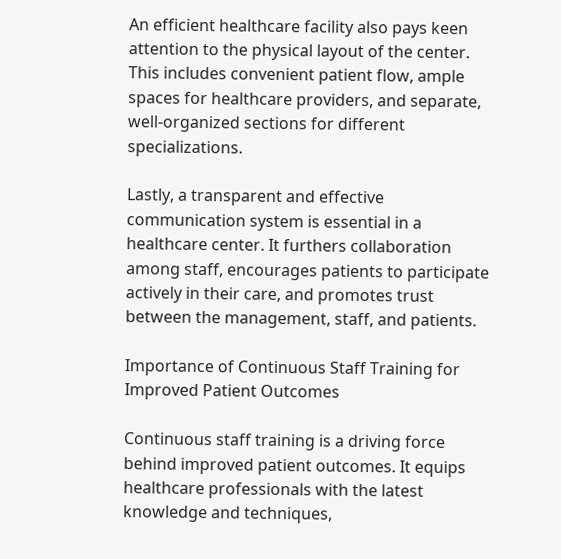An efficient healthcare facility also pays keen attention to the physical layout of the center. This includes convenient patient flow, ample spaces for healthcare providers, and separate, well-organized sections for different specializations.

Lastly, a transparent and effective communication system is essential in a healthcare center. It furthers collaboration among staff, encourages patients to participate actively in their care, and promotes trust between the management, staff, and patients.

Importance of Continuous Staff Training for Improved Patient Outcomes

Continuous staff training is a driving force behind improved patient outcomes. It equips healthcare professionals with the latest knowledge and techniques,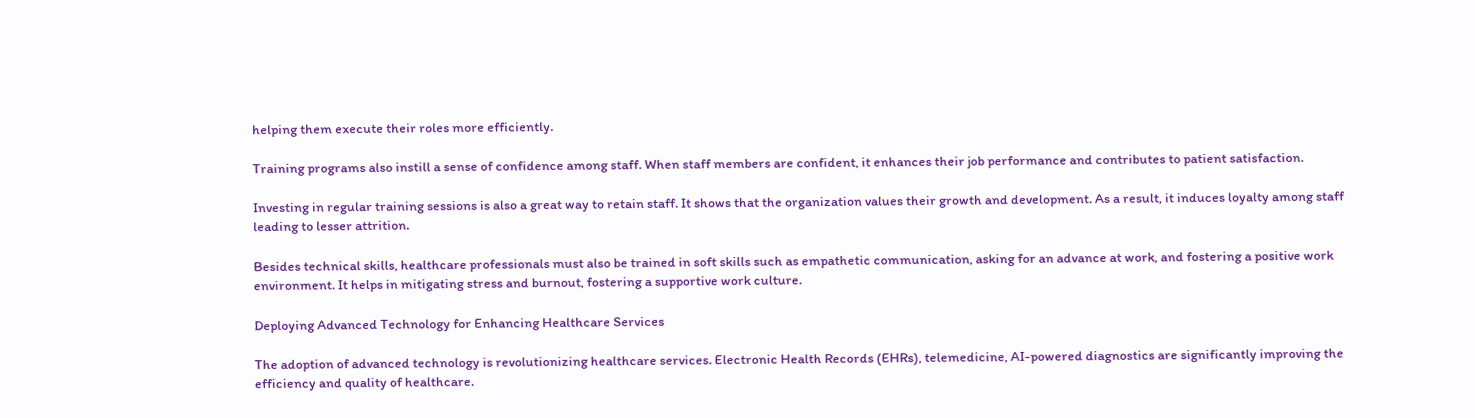helping them execute their roles more efficiently.

Training programs also instill a sense of confidence among staff. When staff members are confident, it enhances their job performance and contributes to patient satisfaction.

Investing in regular training sessions is also a great way to retain staff. It shows that the organization values their growth and development. As a result, it induces loyalty among staff leading to lesser attrition.

Besides technical skills, healthcare professionals must also be trained in soft skills such as empathetic communication, asking for an advance at work, and fostering a positive work environment. It helps in mitigating stress and burnout, fostering a supportive work culture.

Deploying Advanced Technology for Enhancing Healthcare Services

The adoption of advanced technology is revolutionizing healthcare services. Electronic Health Records (EHRs), telemedicine, AI-powered diagnostics are significantly improving the efficiency and quality of healthcare.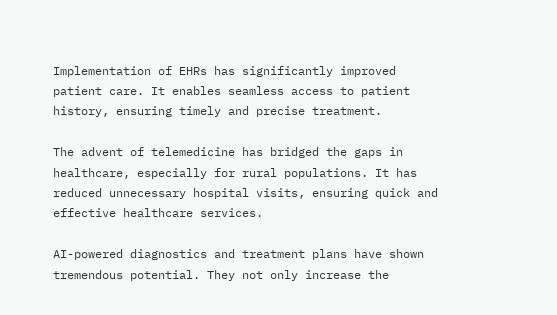Implementation of EHRs has significantly improved patient care. It enables seamless access to patient history, ensuring timely and precise treatment.

The advent of telemedicine has bridged the gaps in healthcare, especially for rural populations. It has reduced unnecessary hospital visits, ensuring quick and effective healthcare services.

AI-powered diagnostics and treatment plans have shown tremendous potential. They not only increase the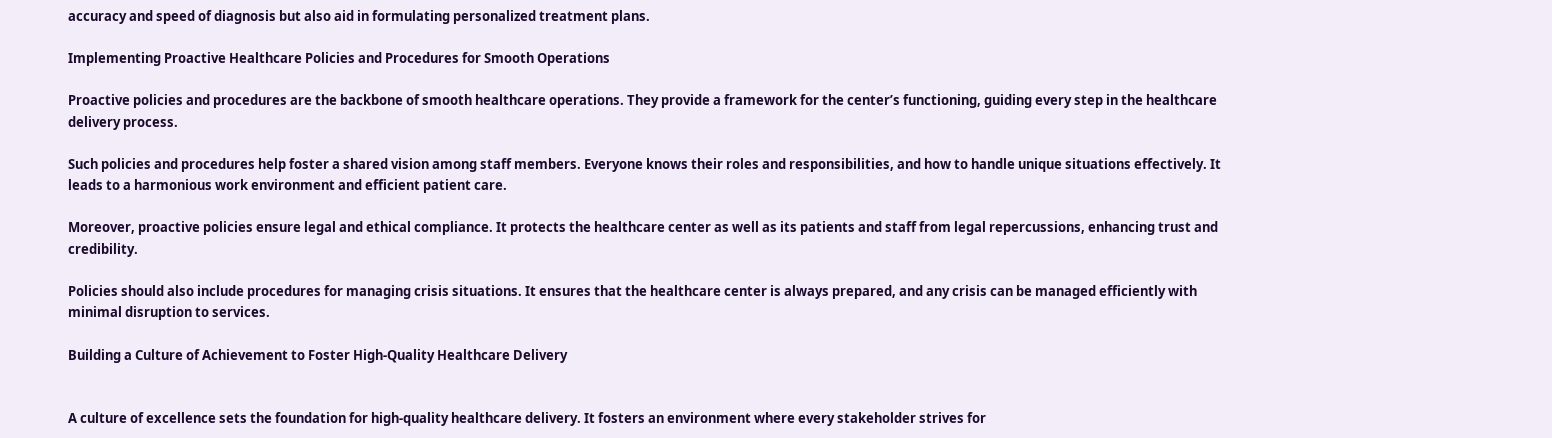accuracy and speed of diagnosis but also aid in formulating personalized treatment plans.

Implementing Proactive Healthcare Policies and Procedures for Smooth Operations

Proactive policies and procedures are the backbone of smooth healthcare operations. They provide a framework for the center’s functioning, guiding every step in the healthcare delivery process.

Such policies and procedures help foster a shared vision among staff members. Everyone knows their roles and responsibilities, and how to handle unique situations effectively. It leads to a harmonious work environment and efficient patient care.

Moreover, proactive policies ensure legal and ethical compliance. It protects the healthcare center as well as its patients and staff from legal repercussions, enhancing trust and credibility.

Policies should also include procedures for managing crisis situations. It ensures that the healthcare center is always prepared, and any crisis can be managed efficiently with minimal disruption to services.

Building a Culture of Achievement to Foster High-Quality Healthcare Delivery


A culture of excellence sets the foundation for high-quality healthcare delivery. It fosters an environment where every stakeholder strives for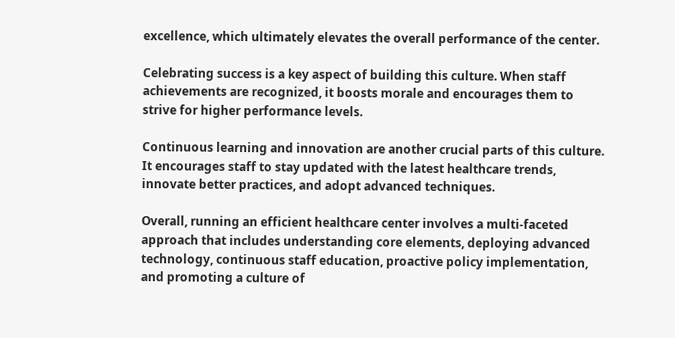excellence, which ultimately elevates the overall performance of the center.

Celebrating success is a key aspect of building this culture. When staff achievements are recognized, it boosts morale and encourages them to strive for higher performance levels.

Continuous learning and innovation are another crucial parts of this culture. It encourages staff to stay updated with the latest healthcare trends, innovate better practices, and adopt advanced techniques.

Overall, running an efficient healthcare center involves a multi-faceted approach that includes understanding core elements, deploying advanced technology, continuous staff education, proactive policy implementation, and promoting a culture of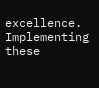excellence. Implementing these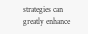strategies can greatly enhance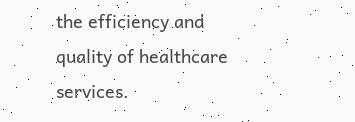the efficiency and quality of healthcare services.